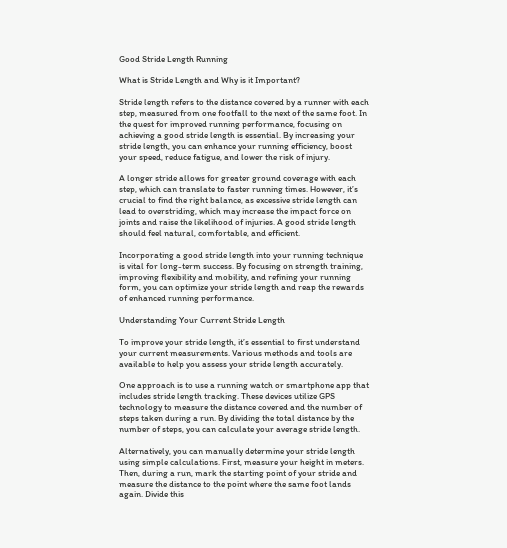Good Stride Length Running

What is Stride Length and Why is it Important?

Stride length refers to the distance covered by a runner with each step, measured from one footfall to the next of the same foot. In the quest for improved running performance, focusing on achieving a good stride length is essential. By increasing your stride length, you can enhance your running efficiency, boost your speed, reduce fatigue, and lower the risk of injury.

A longer stride allows for greater ground coverage with each step, which can translate to faster running times. However, it’s crucial to find the right balance, as excessive stride length can lead to overstriding, which may increase the impact force on joints and raise the likelihood of injuries. A good stride length should feel natural, comfortable, and efficient.

Incorporating a good stride length into your running technique is vital for long-term success. By focusing on strength training, improving flexibility and mobility, and refining your running form, you can optimize your stride length and reap the rewards of enhanced running performance.

Understanding Your Current Stride Length

To improve your stride length, it’s essential to first understand your current measurements. Various methods and tools are available to help you assess your stride length accurately.

One approach is to use a running watch or smartphone app that includes stride length tracking. These devices utilize GPS technology to measure the distance covered and the number of steps taken during a run. By dividing the total distance by the number of steps, you can calculate your average stride length.

Alternatively, you can manually determine your stride length using simple calculations. First, measure your height in meters. Then, during a run, mark the starting point of your stride and measure the distance to the point where the same foot lands again. Divide this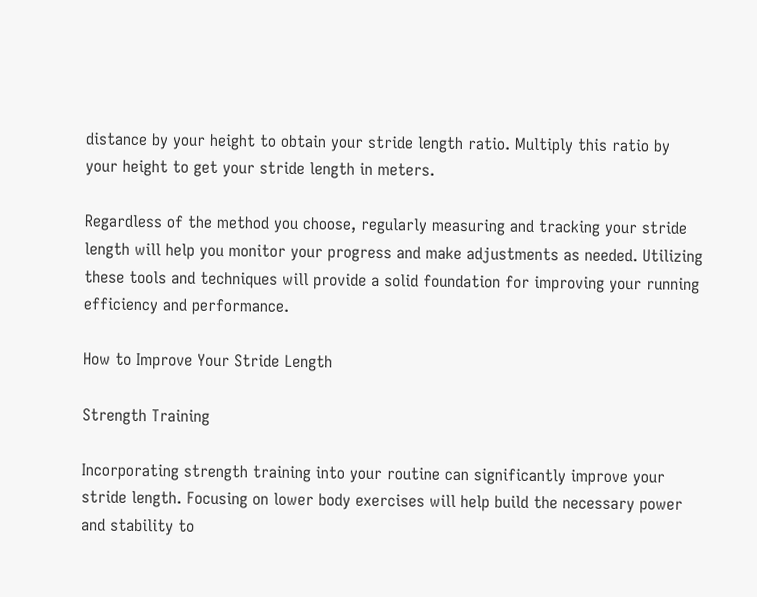distance by your height to obtain your stride length ratio. Multiply this ratio by your height to get your stride length in meters.

Regardless of the method you choose, regularly measuring and tracking your stride length will help you monitor your progress and make adjustments as needed. Utilizing these tools and techniques will provide a solid foundation for improving your running efficiency and performance.

How to Improve Your Stride Length

Strength Training

Incorporating strength training into your routine can significantly improve your stride length. Focusing on lower body exercises will help build the necessary power and stability to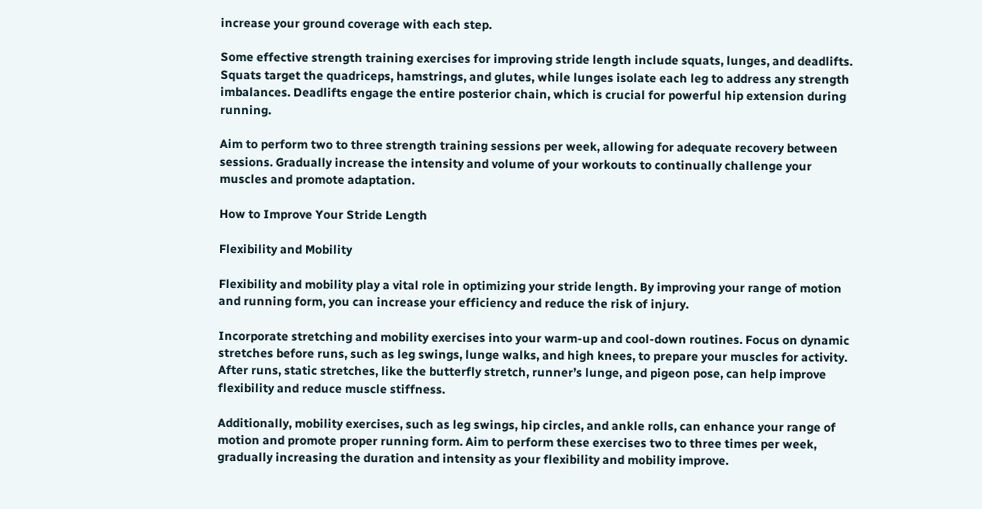increase your ground coverage with each step.

Some effective strength training exercises for improving stride length include squats, lunges, and deadlifts. Squats target the quadriceps, hamstrings, and glutes, while lunges isolate each leg to address any strength imbalances. Deadlifts engage the entire posterior chain, which is crucial for powerful hip extension during running.

Aim to perform two to three strength training sessions per week, allowing for adequate recovery between sessions. Gradually increase the intensity and volume of your workouts to continually challenge your muscles and promote adaptation.

How to Improve Your Stride Length

Flexibility and Mobility

Flexibility and mobility play a vital role in optimizing your stride length. By improving your range of motion and running form, you can increase your efficiency and reduce the risk of injury.

Incorporate stretching and mobility exercises into your warm-up and cool-down routines. Focus on dynamic stretches before runs, such as leg swings, lunge walks, and high knees, to prepare your muscles for activity. After runs, static stretches, like the butterfly stretch, runner’s lunge, and pigeon pose, can help improve flexibility and reduce muscle stiffness.

Additionally, mobility exercises, such as leg swings, hip circles, and ankle rolls, can enhance your range of motion and promote proper running form. Aim to perform these exercises two to three times per week, gradually increasing the duration and intensity as your flexibility and mobility improve.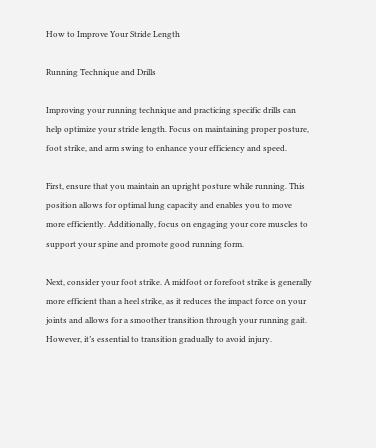How to Improve Your Stride Length

Running Technique and Drills

Improving your running technique and practicing specific drills can help optimize your stride length. Focus on maintaining proper posture, foot strike, and arm swing to enhance your efficiency and speed.

First, ensure that you maintain an upright posture while running. This position allows for optimal lung capacity and enables you to move more efficiently. Additionally, focus on engaging your core muscles to support your spine and promote good running form.

Next, consider your foot strike. A midfoot or forefoot strike is generally more efficient than a heel strike, as it reduces the impact force on your joints and allows for a smoother transition through your running gait. However, it’s essential to transition gradually to avoid injury.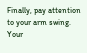Finally, pay attention to your arm swing. Your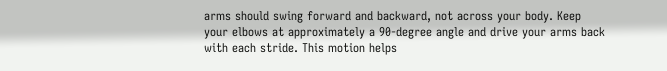arms should swing forward and backward, not across your body. Keep your elbows at approximately a 90-degree angle and drive your arms back with each stride. This motion helps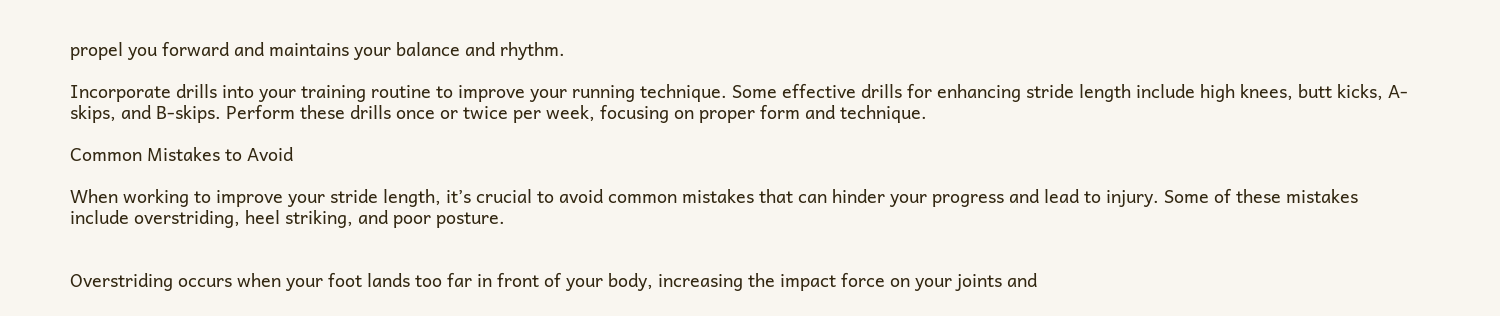propel you forward and maintains your balance and rhythm.

Incorporate drills into your training routine to improve your running technique. Some effective drills for enhancing stride length include high knees, butt kicks, A-skips, and B-skips. Perform these drills once or twice per week, focusing on proper form and technique.

Common Mistakes to Avoid

When working to improve your stride length, it’s crucial to avoid common mistakes that can hinder your progress and lead to injury. Some of these mistakes include overstriding, heel striking, and poor posture.


Overstriding occurs when your foot lands too far in front of your body, increasing the impact force on your joints and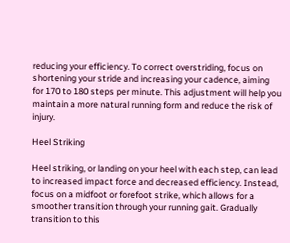reducing your efficiency. To correct overstriding, focus on shortening your stride and increasing your cadence, aiming for 170 to 180 steps per minute. This adjustment will help you maintain a more natural running form and reduce the risk of injury.

Heel Striking

Heel striking, or landing on your heel with each step, can lead to increased impact force and decreased efficiency. Instead, focus on a midfoot or forefoot strike, which allows for a smoother transition through your running gait. Gradually transition to this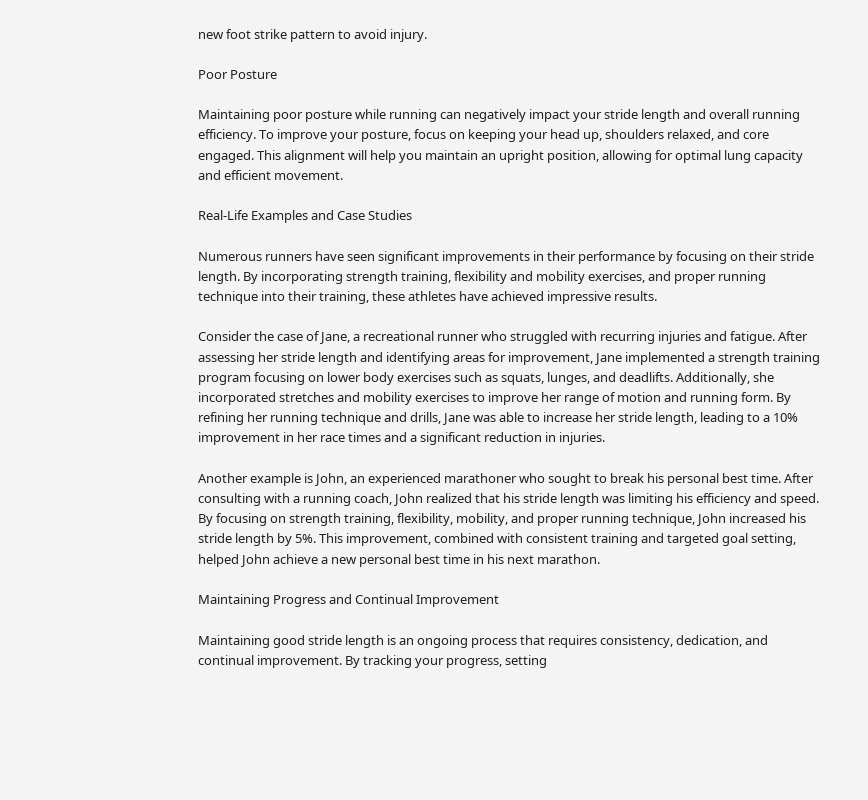new foot strike pattern to avoid injury.

Poor Posture

Maintaining poor posture while running can negatively impact your stride length and overall running efficiency. To improve your posture, focus on keeping your head up, shoulders relaxed, and core engaged. This alignment will help you maintain an upright position, allowing for optimal lung capacity and efficient movement.

Real-Life Examples and Case Studies

Numerous runners have seen significant improvements in their performance by focusing on their stride length. By incorporating strength training, flexibility and mobility exercises, and proper running technique into their training, these athletes have achieved impressive results.

Consider the case of Jane, a recreational runner who struggled with recurring injuries and fatigue. After assessing her stride length and identifying areas for improvement, Jane implemented a strength training program focusing on lower body exercises such as squats, lunges, and deadlifts. Additionally, she incorporated stretches and mobility exercises to improve her range of motion and running form. By refining her running technique and drills, Jane was able to increase her stride length, leading to a 10% improvement in her race times and a significant reduction in injuries.

Another example is John, an experienced marathoner who sought to break his personal best time. After consulting with a running coach, John realized that his stride length was limiting his efficiency and speed. By focusing on strength training, flexibility, mobility, and proper running technique, John increased his stride length by 5%. This improvement, combined with consistent training and targeted goal setting, helped John achieve a new personal best time in his next marathon.

Maintaining Progress and Continual Improvement

Maintaining good stride length is an ongoing process that requires consistency, dedication, and continual improvement. By tracking your progress, setting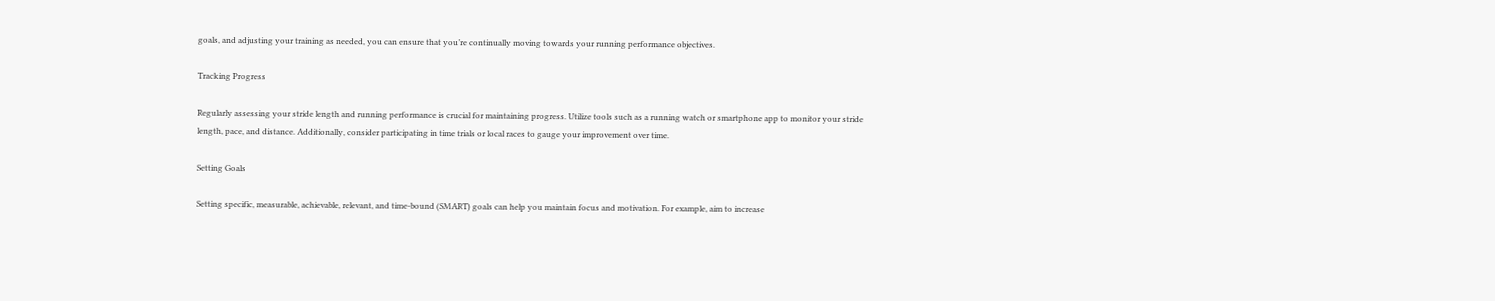goals, and adjusting your training as needed, you can ensure that you’re continually moving towards your running performance objectives.

Tracking Progress

Regularly assessing your stride length and running performance is crucial for maintaining progress. Utilize tools such as a running watch or smartphone app to monitor your stride length, pace, and distance. Additionally, consider participating in time trials or local races to gauge your improvement over time.

Setting Goals

Setting specific, measurable, achievable, relevant, and time-bound (SMART) goals can help you maintain focus and motivation. For example, aim to increase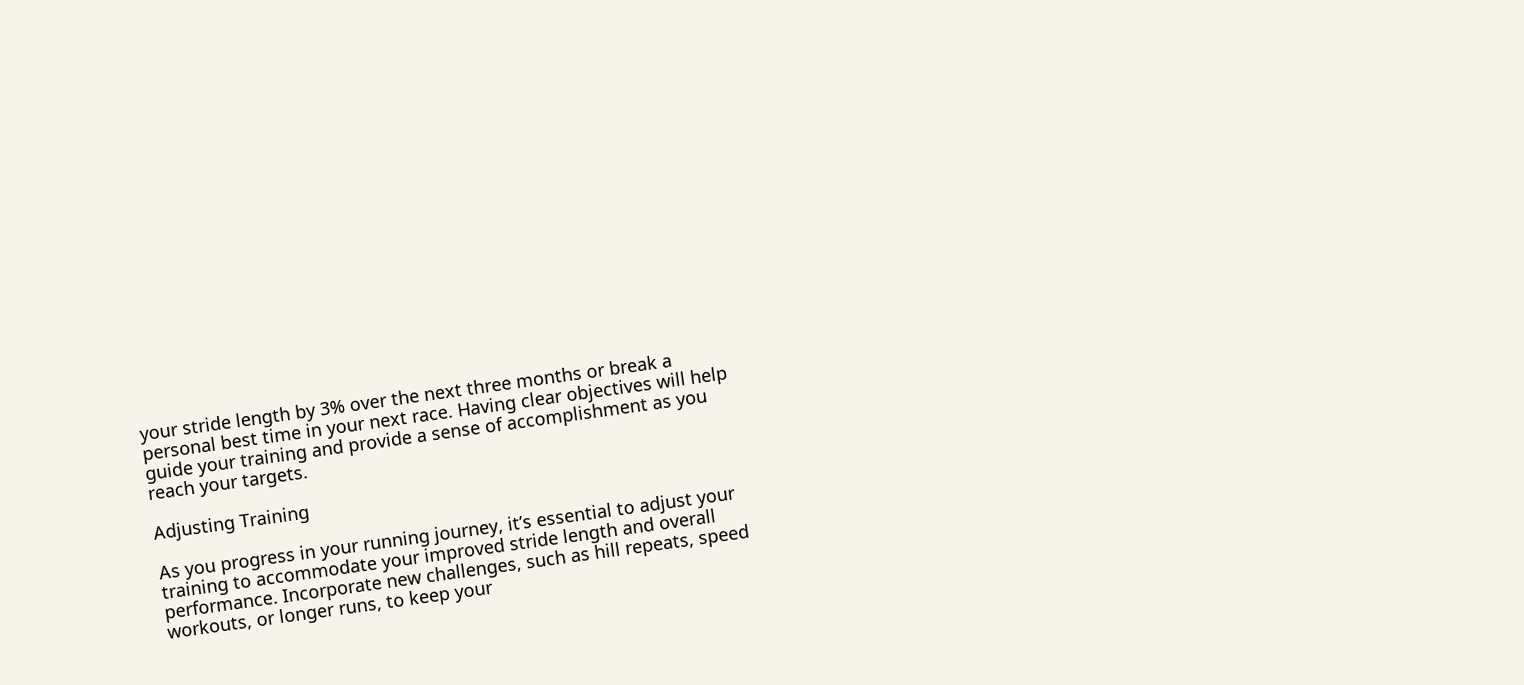your stride length by 3% over the next three months or break a personal best time in your next race. Having clear objectives will help guide your training and provide a sense of accomplishment as you reach your targets.

Adjusting Training

As you progress in your running journey, it’s essential to adjust your training to accommodate your improved stride length and overall performance. Incorporate new challenges, such as hill repeats, speed workouts, or longer runs, to keep your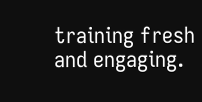training fresh and engaging.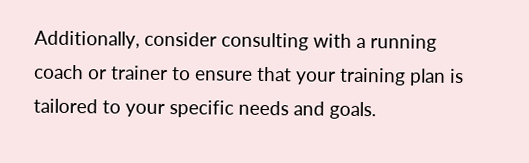Additionally, consider consulting with a running coach or trainer to ensure that your training plan is tailored to your specific needs and goals.